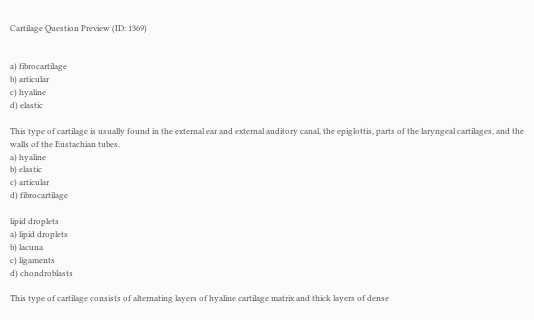Cartilage Question Preview (ID: 1369)


a) fibrocartilage
b) articular
c) hyaline
d) elastic

This type of cartilage is usually found in the external ear and external auditory canal, the epiglottis, parts of the laryngeal cartilages, and the walls of the Eustachian tubes.
a) hyaline
b) elastic
c) articular
d) fibrocartilage

lipid droplets
a) lipid droplets
b) lacuna
c) ligaments
d) chondroblasts

This type of cartilage consists of alternating layers of hyaline cartilage matrix and thick layers of dense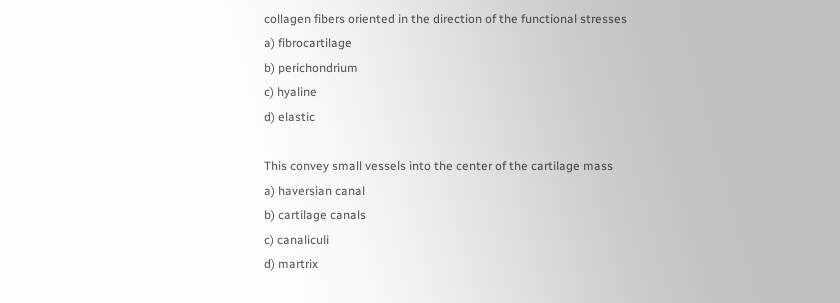collagen fibers oriented in the direction of the functional stresses
a) fibrocartilage
b) perichondrium
c) hyaline
d) elastic

This convey small vessels into the center of the cartilage mass
a) haversian canal
b) cartilage canals
c) canaliculi
d) martrix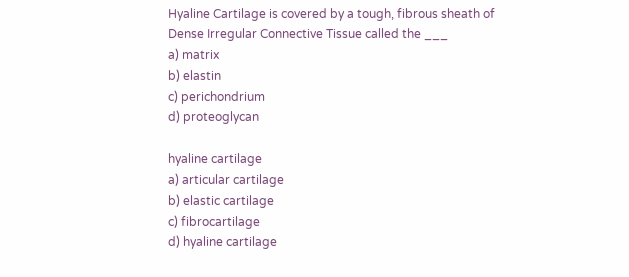Hyaline Cartilage is covered by a tough, fibrous sheath of Dense Irregular Connective Tissue called the ___
a) matrix
b) elastin
c) perichondrium
d) proteoglycan

hyaline cartilage
a) articular cartilage
b) elastic cartilage
c) fibrocartilage
d) hyaline cartilage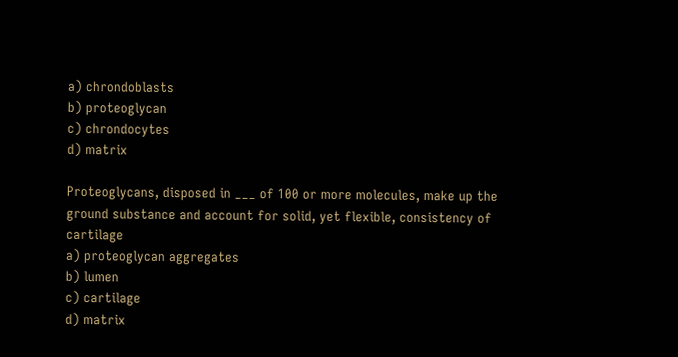a) chrondoblasts
b) proteoglycan
c) chrondocytes
d) matrix

Proteoglycans, disposed in ___ of 100 or more molecules, make up the ground substance and account for solid, yet flexible, consistency of cartilage
a) proteoglycan aggregates
b) lumen
c) cartilage
d) matrix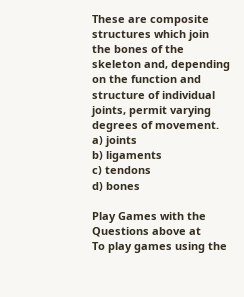These are composite structures which join the bones of the skeleton and, depending on the function and structure of individual joints, permit varying degrees of movement.
a) joints
b) ligaments
c) tendons
d) bones

Play Games with the Questions above at
To play games using the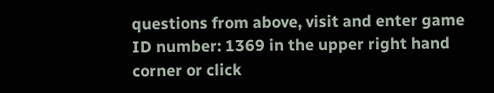questions from above, visit and enter game ID number: 1369 in the upper right hand corner or click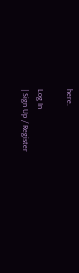here.

Log In
| Sign Up / Register